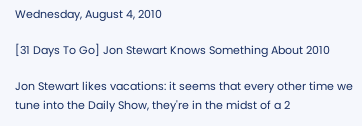Wednesday, August 4, 2010

[31 Days To Go] Jon Stewart Knows Something About 2010

Jon Stewart likes vacations: it seems that every other time we tune into the Daily Show, they're in the midst of a 2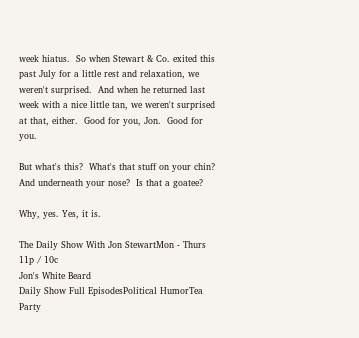week hiatus.  So when Stewart & Co. exited this past July for a little rest and relaxation, we weren't surprised.  And when he returned last week with a nice little tan, we weren't surprised at that, either.  Good for you, Jon.  Good for you.

But what's this?  What's that stuff on your chin?  And underneath your nose?  Is that a goatee?

Why, yes. Yes, it is.

The Daily Show With Jon StewartMon - Thurs 11p / 10c
Jon's White Beard
Daily Show Full EpisodesPolitical HumorTea Party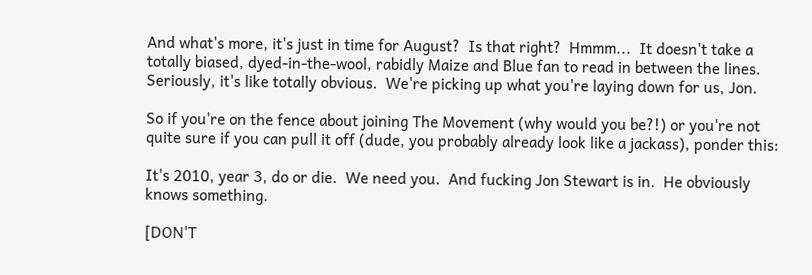And what's more, it's just in time for August?  Is that right?  Hmmm...  It doesn't take a totally biased, dyed-in-the-wool, rabidly Maize and Blue fan to read in between the lines.  Seriously, it's like totally obvious.  We're picking up what you're laying down for us, Jon.

So if you're on the fence about joining The Movement (why would you be?!) or you're not quite sure if you can pull it off (dude, you probably already look like a jackass), ponder this:

It's 2010, year 3, do or die.  We need you.  And fucking Jon Stewart is in.  He obviously knows something.

[DON'T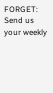FORGET: Send us your weekly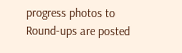progress photos to  Round-ups are posted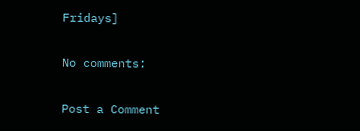Fridays]

No comments:

Post a Comment